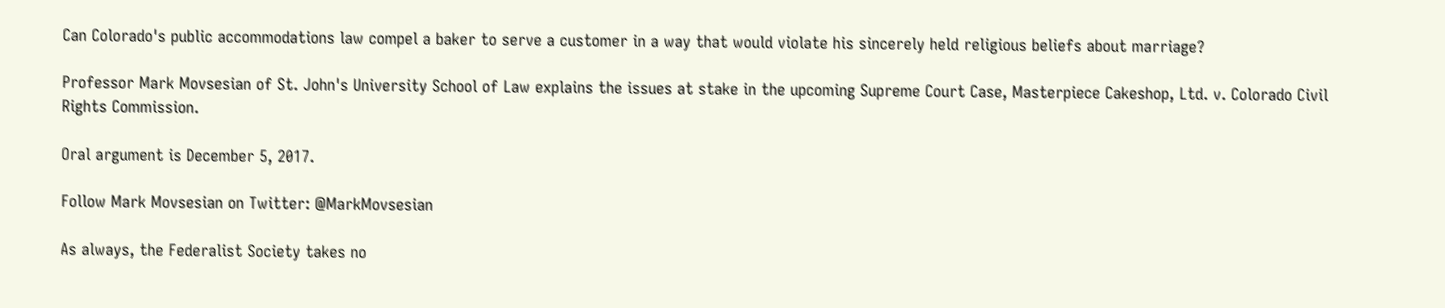Can Colorado's public accommodations law compel a baker to serve a customer in a way that would violate his sincerely held religious beliefs about marriage?

Professor Mark Movsesian of St. John's University School of Law explains the issues at stake in the upcoming Supreme Court Case, Masterpiece Cakeshop, Ltd. v. Colorado Civil Rights Commission.

Oral argument is December 5, 2017.

Follow Mark Movsesian on Twitter: @MarkMovsesian

As always, the Federalist Society takes no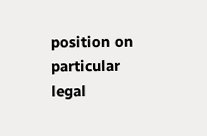position on particular legal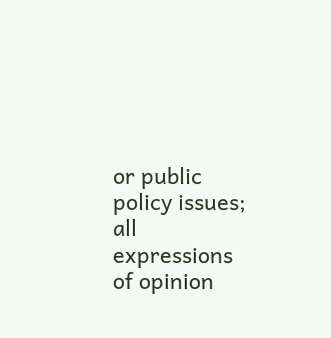or public policy issues; all expressions of opinion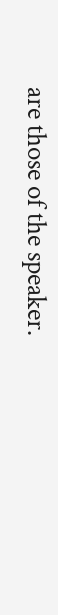are those of the speaker.